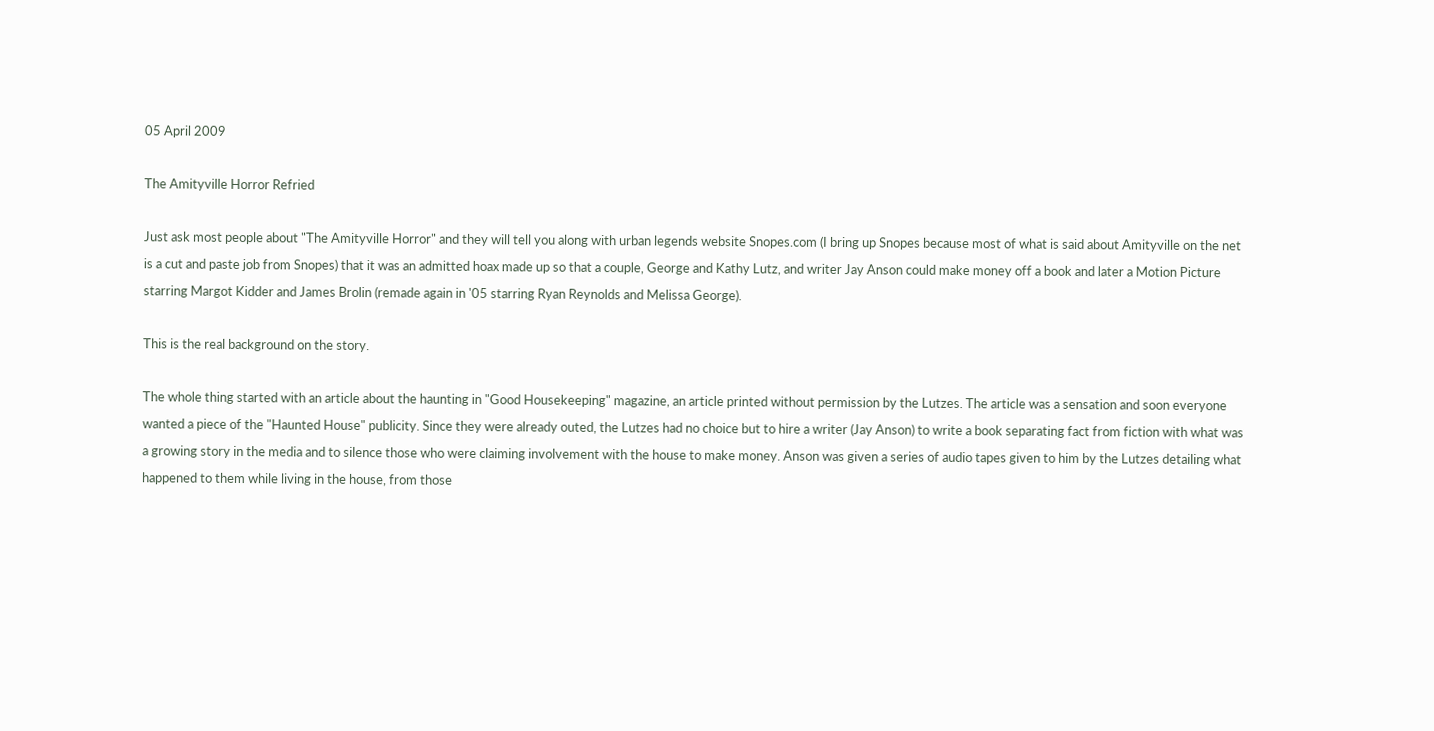05 April 2009

The Amityville Horror Refried

Just ask most people about "The Amityville Horror" and they will tell you along with urban legends website Snopes.com (I bring up Snopes because most of what is said about Amityville on the net is a cut and paste job from Snopes) that it was an admitted hoax made up so that a couple, George and Kathy Lutz, and writer Jay Anson could make money off a book and later a Motion Picture starring Margot Kidder and James Brolin (remade again in '05 starring Ryan Reynolds and Melissa George).

This is the real background on the story.

The whole thing started with an article about the haunting in "Good Housekeeping" magazine, an article printed without permission by the Lutzes. The article was a sensation and soon everyone wanted a piece of the "Haunted House" publicity. Since they were already outed, the Lutzes had no choice but to hire a writer (Jay Anson) to write a book separating fact from fiction with what was a growing story in the media and to silence those who were claiming involvement with the house to make money. Anson was given a series of audio tapes given to him by the Lutzes detailing what happened to them while living in the house, from those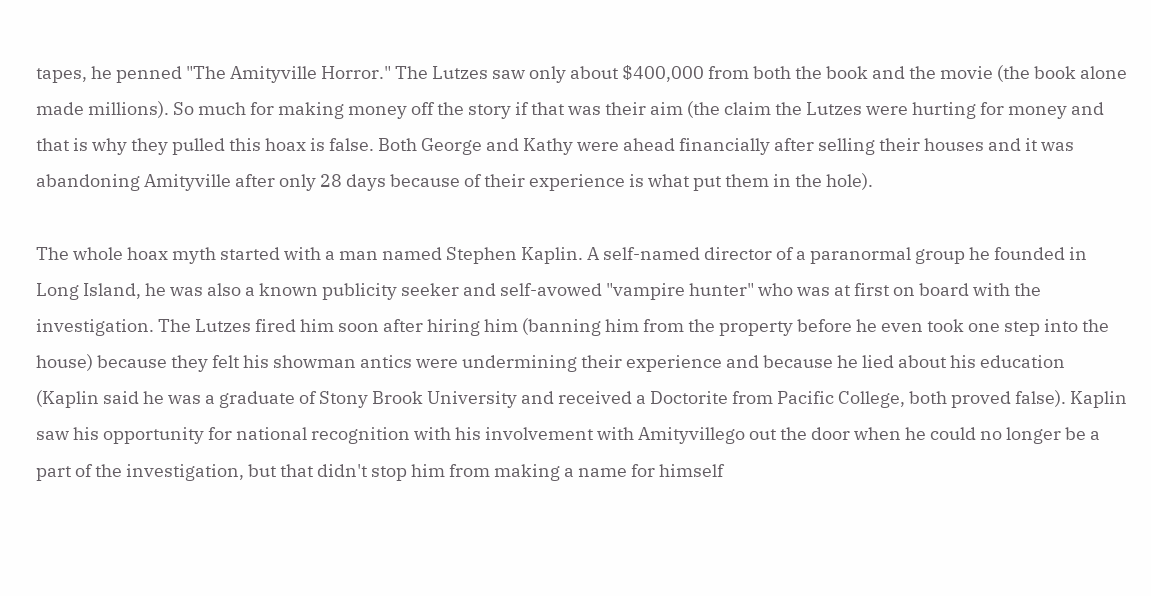tapes, he penned "The Amityville Horror." The Lutzes saw only about $400,000 from both the book and the movie (the book alone made millions). So much for making money off the story if that was their aim (the claim the Lutzes were hurting for money and that is why they pulled this hoax is false. Both George and Kathy were ahead financially after selling their houses and it was abandoning Amityville after only 28 days because of their experience is what put them in the hole).

The whole hoax myth started with a man named Stephen Kaplin. A self-named director of a paranormal group he founded in Long Island, he was also a known publicity seeker and self-avowed "vampire hunter" who was at first on board with the investigation. The Lutzes fired him soon after hiring him (banning him from the property before he even took one step into the house) because they felt his showman antics were undermining their experience and because he lied about his education (Kaplin said he was a graduate of Stony Brook University and received a Doctorite from Pacific College, both proved false). Kaplin saw his opportunity for national recognition with his involvement with Amityvillego out the door when he could no longer be a part of the investigation, but that didn't stop him from making a name for himself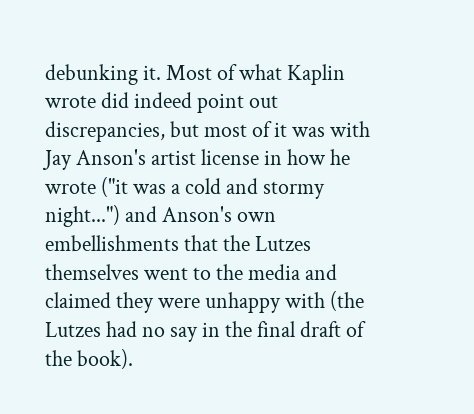debunking it. Most of what Kaplin wrote did indeed point out discrepancies, but most of it was with Jay Anson's artist license in how he wrote ("it was a cold and stormy night...") and Anson's own embellishments that the Lutzes themselves went to the media and claimed they were unhappy with (the Lutzes had no say in the final draft of the book).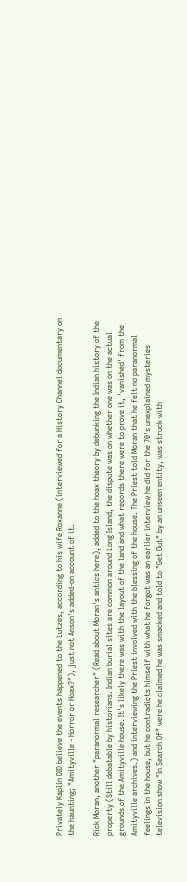Privately Kaplin DID believe the events happened to the Lutzes, according to his wife Roxanne (interviewed for a History Channel documentary on the haunting; "Amityville - Horror or Hoax?"), just not Anson's added-on account of it.

Rick Moran, another "paranormal researcher" (Read about Moran's antics here), added to the hoax theory by debunking the Indian history of the property (Still debatable by historians. Indian burial sites are common around Long Island, the dispute was on whether one was on the actual grounds of the Amityville house. It's likely there was with the layout of the land and what records there were to prove it, 'vanished' from the Amityville archives.) and interviewing the Priest involved with the blessing of the house. The Priest told Moran that he felt no paranormal feelings in the house, but he contradicts himself with what he forgot was an earlier interview he did for the 70's unexplained mysteries television show "In Search Of" were he claimed he was smacked and told to "Get Out" by an unseen entity, was struck with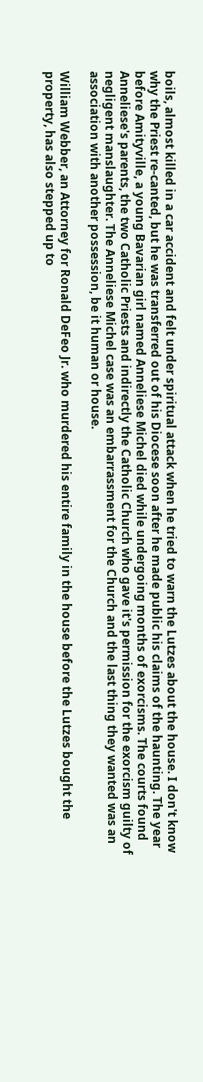boils, almost killed in a car accident and felt under spiritual attack when he tried to warn the Lutzes about the house. I don't know why the Priest re-canted, but he was transferred out of his Diocese soon after he made public his claims of the haunting. The year before Amityville, a young Bavarian girl named Anneliese Michel died while undergoing months of exorcisms. The courts found Anneliese's parents, the two Catholic Priests and indirectly the Catholic Church who gave it's permission for the exorcism guilty of negligent manslaughter. The Anneliese Michel case was an embarrassment for the Church and the last thing they wanted was an association with another possession, be it human or house.

William Webber, an Attorney for Ronald DeFeo Jr. who murdered his entire family in the house before the Lutzes bought the property, has also stepped up to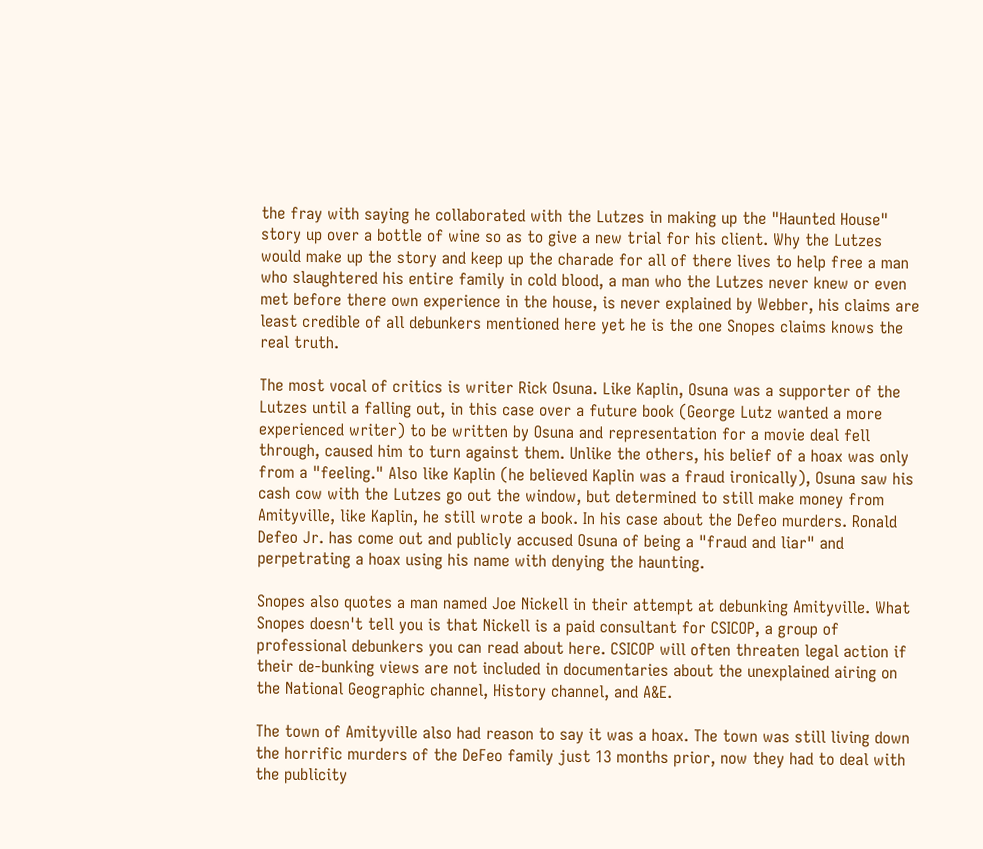the fray with saying he collaborated with the Lutzes in making up the "Haunted House" story up over a bottle of wine so as to give a new trial for his client. Why the Lutzes would make up the story and keep up the charade for all of there lives to help free a man who slaughtered his entire family in cold blood, a man who the Lutzes never knew or even met before there own experience in the house, is never explained by Webber, his claims are least credible of all debunkers mentioned here yet he is the one Snopes claims knows the real truth.

The most vocal of critics is writer Rick Osuna. Like Kaplin, Osuna was a supporter of the Lutzes until a falling out, in this case over a future book (George Lutz wanted a more experienced writer) to be written by Osuna and representation for a movie deal fell through, caused him to turn against them. Unlike the others, his belief of a hoax was only from a "feeling." Also like Kaplin (he believed Kaplin was a fraud ironically), Osuna saw his cash cow with the Lutzes go out the window, but determined to still make money from Amityville, like Kaplin, he still wrote a book. In his case about the Defeo murders. Ronald Defeo Jr. has come out and publicly accused Osuna of being a "fraud and liar" and perpetrating a hoax using his name with denying the haunting.

Snopes also quotes a man named Joe Nickell in their attempt at debunking Amityville. What Snopes doesn't tell you is that Nickell is a paid consultant for CSICOP, a group of professional debunkers you can read about here. CSICOP will often threaten legal action if their de-bunking views are not included in documentaries about the unexplained airing on the National Geographic channel, History channel, and A&E.

The town of Amityville also had reason to say it was a hoax. The town was still living down the horrific murders of the DeFeo family just 13 months prior, now they had to deal with the publicity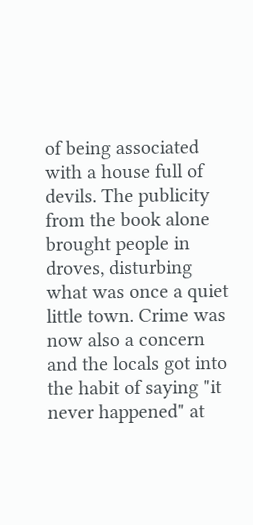of being associated with a house full of devils. The publicity from the book alone brought people in droves, disturbing what was once a quiet little town. Crime was now also a concern and the locals got into the habit of saying "it never happened" at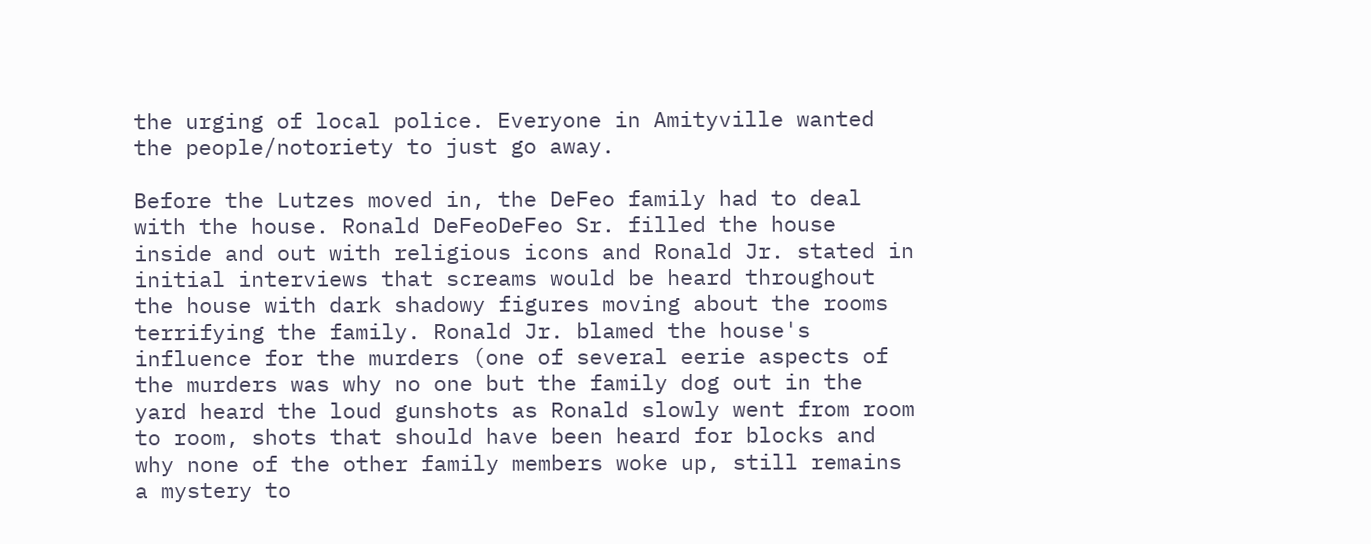the urging of local police. Everyone in Amityville wanted the people/notoriety to just go away.

Before the Lutzes moved in, the DeFeo family had to deal with the house. Ronald DeFeoDeFeo Sr. filled the house inside and out with religious icons and Ronald Jr. stated in initial interviews that screams would be heard throughout the house with dark shadowy figures moving about the rooms terrifying the family. Ronald Jr. blamed the house's influence for the murders (one of several eerie aspects of the murders was why no one but the family dog out in the yard heard the loud gunshots as Ronald slowly went from room to room, shots that should have been heard for blocks and why none of the other family members woke up, still remains a mystery to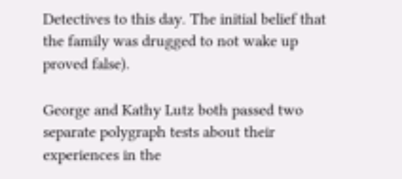Detectives to this day. The initial belief that the family was drugged to not wake up proved false).

George and Kathy Lutz both passed two separate polygraph tests about their experiences in the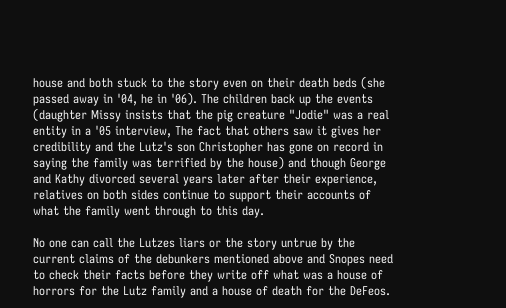house and both stuck to the story even on their death beds (she passed away in '04, he in '06). The children back up the events (daughter Missy insists that the pig creature "Jodie" was a real entity in a '05 interview, The fact that others saw it gives her credibility and the Lutz's son Christopher has gone on record in saying the family was terrified by the house) and though George and Kathy divorced several years later after their experience, relatives on both sides continue to support their accounts of what the family went through to this day.

No one can call the Lutzes liars or the story untrue by the current claims of the debunkers mentioned above and Snopes need to check their facts before they write off what was a house of horrors for the Lutz family and a house of death for the DeFeos.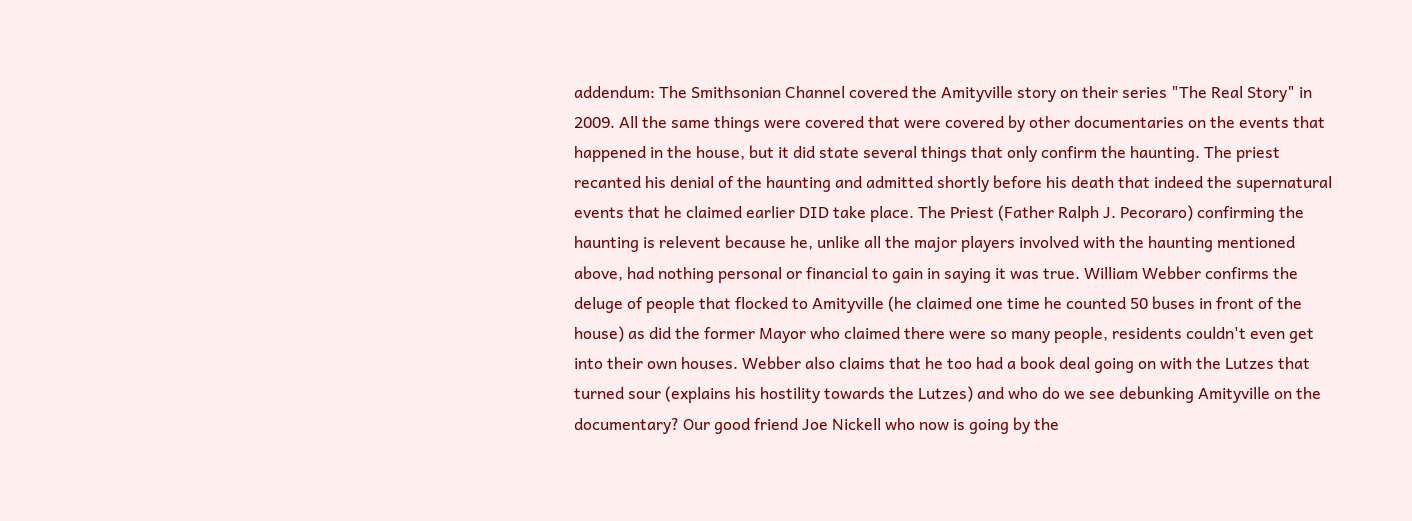addendum: The Smithsonian Channel covered the Amityville story on their series "The Real Story" in 2009. All the same things were covered that were covered by other documentaries on the events that happened in the house, but it did state several things that only confirm the haunting. The priest recanted his denial of the haunting and admitted shortly before his death that indeed the supernatural events that he claimed earlier DID take place. The Priest (Father Ralph J. Pecoraro) confirming the haunting is relevent because he, unlike all the major players involved with the haunting mentioned above, had nothing personal or financial to gain in saying it was true. William Webber confirms the deluge of people that flocked to Amityville (he claimed one time he counted 50 buses in front of the house) as did the former Mayor who claimed there were so many people, residents couldn't even get into their own houses. Webber also claims that he too had a book deal going on with the Lutzes that turned sour (explains his hostility towards the Lutzes) and who do we see debunking Amityville on the documentary? Our good friend Joe Nickell who now is going by the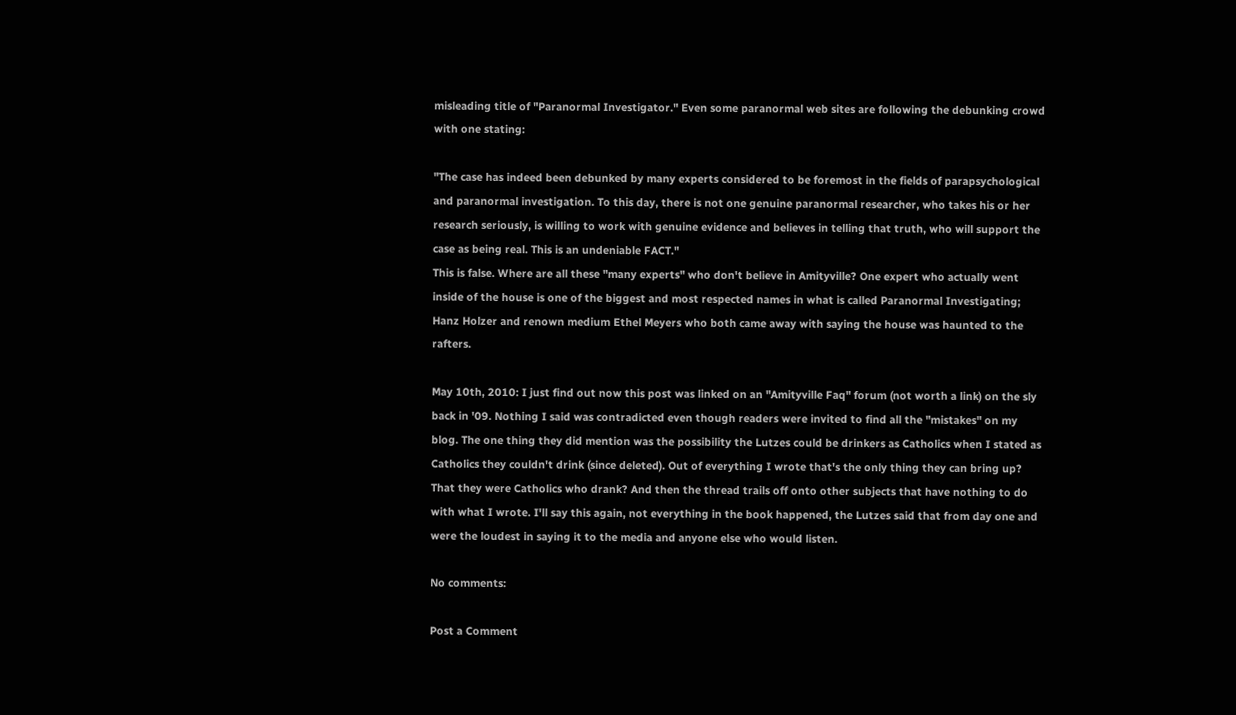misleading title of "Paranormal Investigator." Even some paranormal web sites are following the debunking crowd with one stating:

"The case has indeed been debunked by many experts considered to be foremost in the fields of parapsychological and paranormal investigation. To this day, there is not one genuine paranormal researcher, who takes his or her research seriously, is willing to work with genuine evidence and believes in telling that truth, who will support the case as being real. This is an undeniable FACT."
This is false. Where are all these "many experts" who don't believe in Amityville? One expert who actually went inside of the house is one of the biggest and most respected names in what is called Paranormal Investigating; Hanz Holzer and renown medium Ethel Meyers who both came away with saying the house was haunted to the rafters.

May 10th, 2010: I just find out now this post was linked on an "Amityville Faq" forum (not worth a link) on the sly back in '09. Nothing I said was contradicted even though readers were invited to find all the "mistakes" on my blog. The one thing they did mention was the possibility the Lutzes could be drinkers as Catholics when I stated as Catholics they couldn't drink (since deleted). Out of everything I wrote that's the only thing they can bring up? That they were Catholics who drank? And then the thread trails off onto other subjects that have nothing to do with what I wrote. I'll say this again, not everything in the book happened, the Lutzes said that from day one and were the loudest in saying it to the media and anyone else who would listen.

No comments:

Post a Comment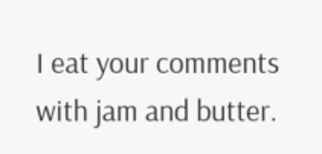I eat your comments with jam and butter.